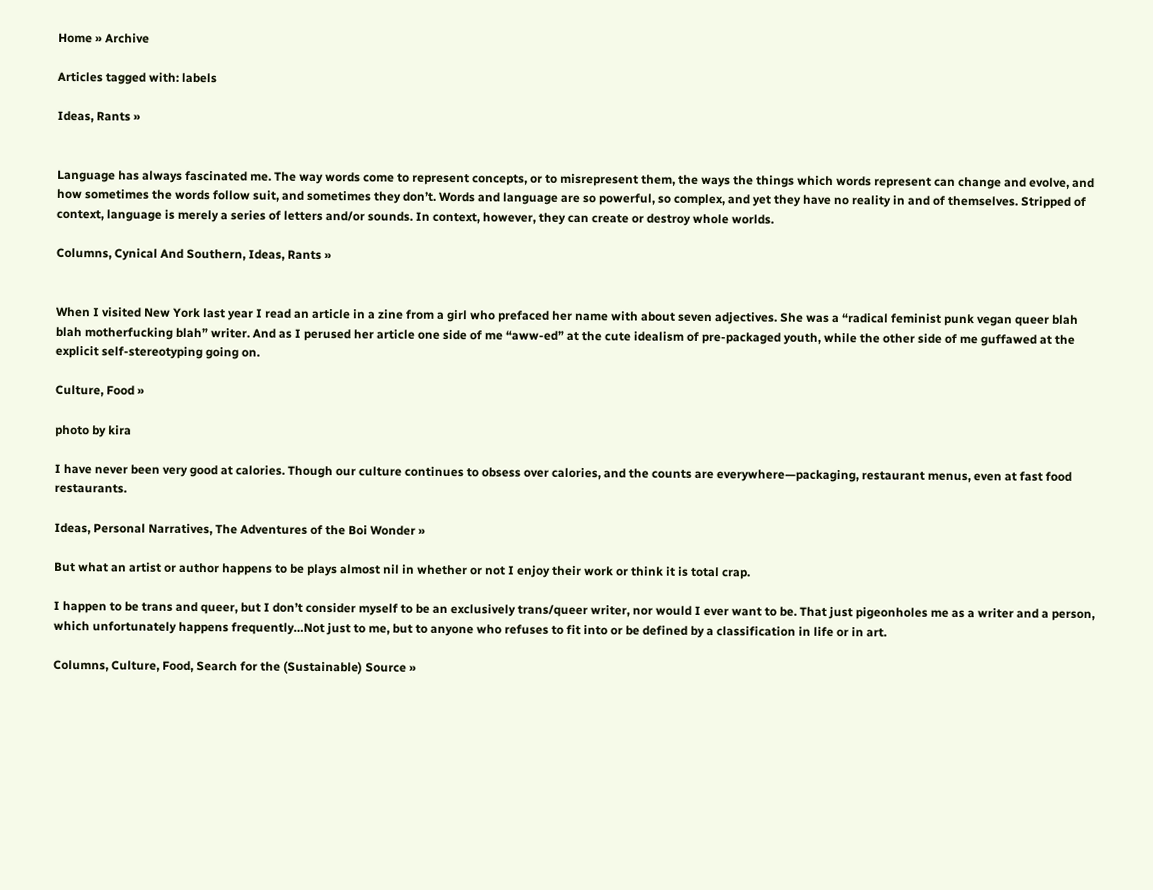Home » Archive

Articles tagged with: labels

Ideas, Rants »


Language has always fascinated me. The way words come to represent concepts, or to misrepresent them, the ways the things which words represent can change and evolve, and how sometimes the words follow suit, and sometimes they don’t. Words and language are so powerful, so complex, and yet they have no reality in and of themselves. Stripped of context, language is merely a series of letters and/or sounds. In context, however, they can create or destroy whole worlds.

Columns, Cynical And Southern, Ideas, Rants »


When I visited New York last year I read an article in a zine from a girl who prefaced her name with about seven adjectives. She was a “radical feminist punk vegan queer blah blah motherfucking blah” writer. And as I perused her article one side of me “aww-ed” at the cute idealism of pre-packaged youth, while the other side of me guffawed at the explicit self-stereotyping going on.

Culture, Food »

photo by kira

I have never been very good at calories. Though our culture continues to obsess over calories, and the counts are everywhere—packaging, restaurant menus, even at fast food restaurants.

Ideas, Personal Narratives, The Adventures of the Boi Wonder »

But what an artist or author happens to be plays almost nil in whether or not I enjoy their work or think it is total crap.

I happen to be trans and queer, but I don’t consider myself to be an exclusively trans/queer writer, nor would I ever want to be. That just pigeonholes me as a writer and a person, which unfortunately happens frequently…Not just to me, but to anyone who refuses to fit into or be defined by a classification in life or in art.

Columns, Culture, Food, Search for the (Sustainable) Source »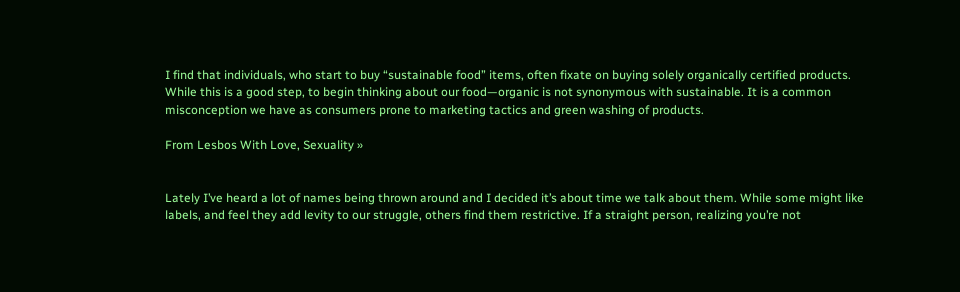I find that individuals, who start to buy “sustainable food” items, often fixate on buying solely organically certified products. While this is a good step, to begin thinking about our food—organic is not synonymous with sustainable. It is a common misconception we have as consumers prone to marketing tactics and green washing of products.

From Lesbos With Love, Sexuality »


Lately I’ve heard a lot of names being thrown around and I decided it’s about time we talk about them. While some might like labels, and feel they add levity to our struggle, others find them restrictive. If a straight person, realizing you’re not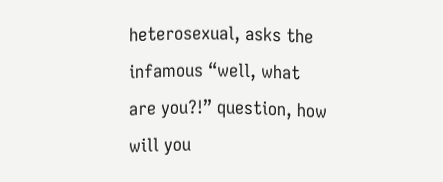heterosexual, asks the infamous “well, what are you?!” question, how will you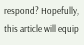respond? Hopefully, this article will equip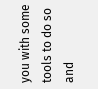you with some tools to do so and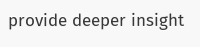provide deeper insight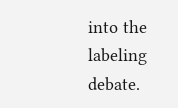into the labeling debate.